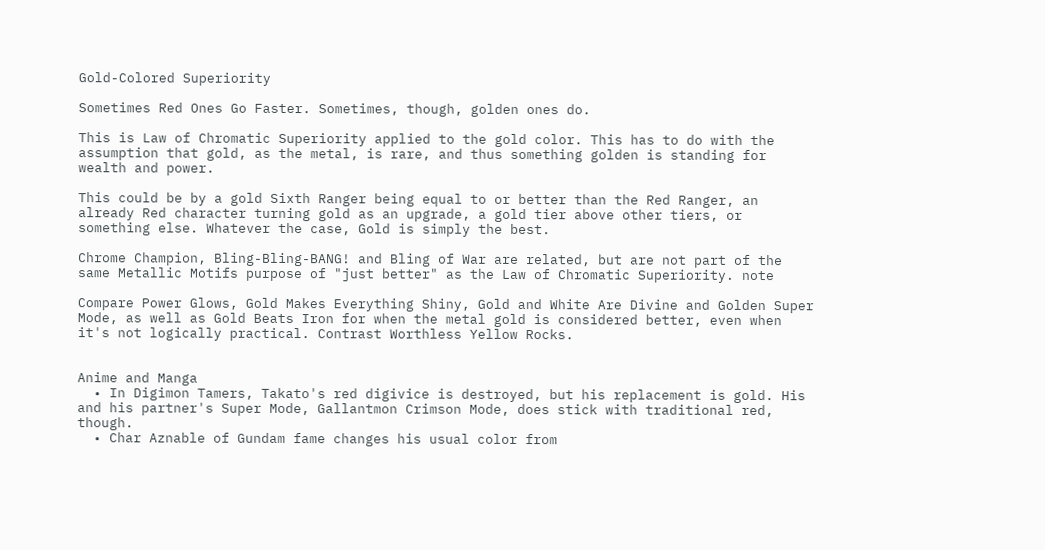Gold-Colored Superiority

Sometimes Red Ones Go Faster. Sometimes, though, golden ones do.

This is Law of Chromatic Superiority applied to the gold color. This has to do with the assumption that gold, as the metal, is rare, and thus something golden is standing for wealth and power.

This could be by a gold Sixth Ranger being equal to or better than the Red Ranger, an already Red character turning gold as an upgrade, a gold tier above other tiers, or something else. Whatever the case, Gold is simply the best.

Chrome Champion, Bling-Bling-BANG! and Bling of War are related, but are not part of the same Metallic Motifs purpose of "just better" as the Law of Chromatic Superiority. note

Compare Power Glows, Gold Makes Everything Shiny, Gold and White Are Divine and Golden Super Mode, as well as Gold Beats Iron for when the metal gold is considered better, even when it's not logically practical. Contrast Worthless Yellow Rocks.


Anime and Manga
  • In Digimon Tamers, Takato's red digivice is destroyed, but his replacement is gold. His and his partner's Super Mode, Gallantmon Crimson Mode, does stick with traditional red, though.
  • Char Aznable of Gundam fame changes his usual color from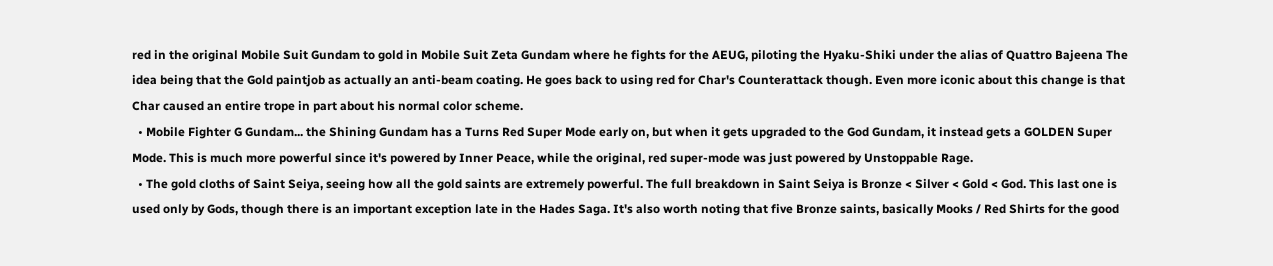red in the original Mobile Suit Gundam to gold in Mobile Suit Zeta Gundam where he fights for the AEUG, piloting the Hyaku-Shiki under the alias of Quattro Bajeena The idea being that the Gold paintjob as actually an anti-beam coating. He goes back to using red for Char's Counterattack though. Even more iconic about this change is that Char caused an entire trope in part about his normal color scheme.
  • Mobile Fighter G Gundam... the Shining Gundam has a Turns Red Super Mode early on, but when it gets upgraded to the God Gundam, it instead gets a GOLDEN Super Mode. This is much more powerful since it's powered by Inner Peace, while the original, red super-mode was just powered by Unstoppable Rage.
  • The gold cloths of Saint Seiya, seeing how all the gold saints are extremely powerful. The full breakdown in Saint Seiya is Bronze < Silver < Gold < God. This last one is used only by Gods, though there is an important exception late in the Hades Saga. It's also worth noting that five Bronze saints, basically Mooks / Red Shirts for the good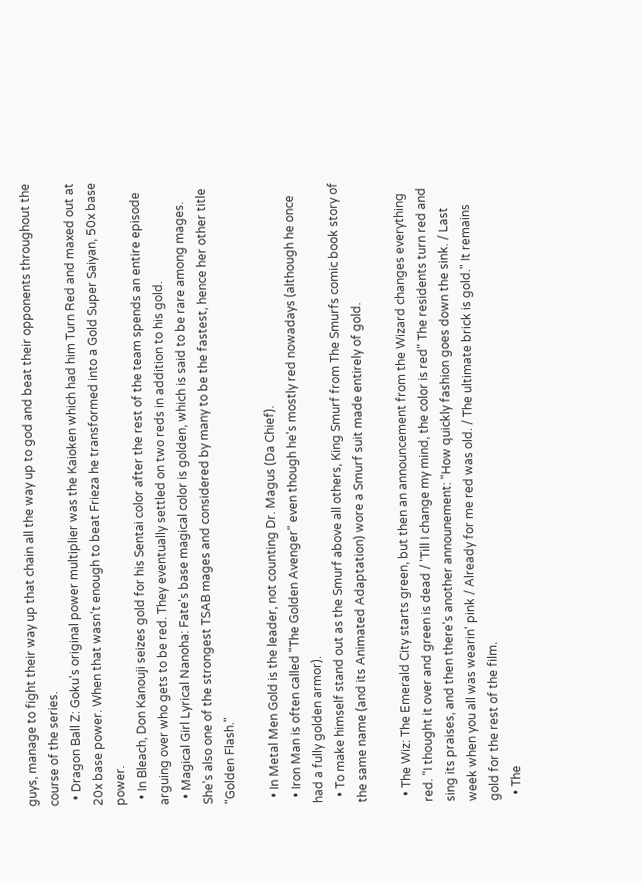guys, manage to fight their way up that chain all the way up to god and beat their opponents throughout the course of the series.
  • Dragon Ball Z: Goku's original power multiplier was the Kaioken which had him Turn Red and maxed out at 20x base power. When that wasn't enough to beat Frieza he transformed into a Gold Super Saiyan, 50x base power.
  • In Bleach, Don Kanouji seizes gold for his Sentai color after the rest of the team spends an entire episode arguing over who gets to be red. They eventually settled on two reds in addition to his gold.
  • Magical Girl Lyrical Nanoha: Fate's base magical color is golden, which is said to be rare among mages. She's also one of the strongest TSAB mages and considered by many to be the fastest, hence her other title "Golden Flash."

  • In Metal Men Gold is the leader, not counting Dr. Magus (Da Chief).
  • Iron Man is often called "The Golden Avenger" even though he's mostly red nowadays (although he once had a fully golden armor).
  • To make himself stand out as the Smurf above all others, King Smurf from The Smurfs comic book story of the same name (and its Animated Adaptation) wore a Smurf suit made entirely of gold.

  • The Wiz: The Emerald City starts green, but then an announcement from the Wizard changes everything red. "I thought it over and green is dead / 'Till I change my mind, the color is red" The residents turn red and sing its praises, and then there's another announement: "How quickly fashion goes down the sink. / Last week when you all was wearin' pink / Already for me red was old. / The ultimate brick is gold." It remains gold for the rest of the film.
  • The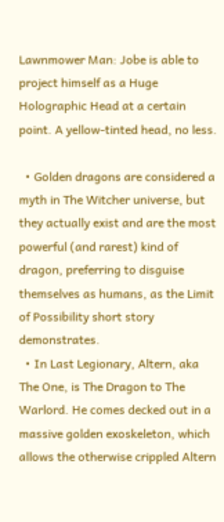Lawnmower Man: Jobe is able to project himself as a Huge Holographic Head at a certain point. A yellow-tinted head, no less.

  • Golden dragons are considered a myth in The Witcher universe, but they actually exist and are the most powerful (and rarest) kind of dragon, preferring to disguise themselves as humans, as the Limit of Possibility short story demonstrates.
  • In Last Legionary, Altern, aka The One, is The Dragon to The Warlord. He comes decked out in a massive golden exoskeleton, which allows the otherwise crippled Altern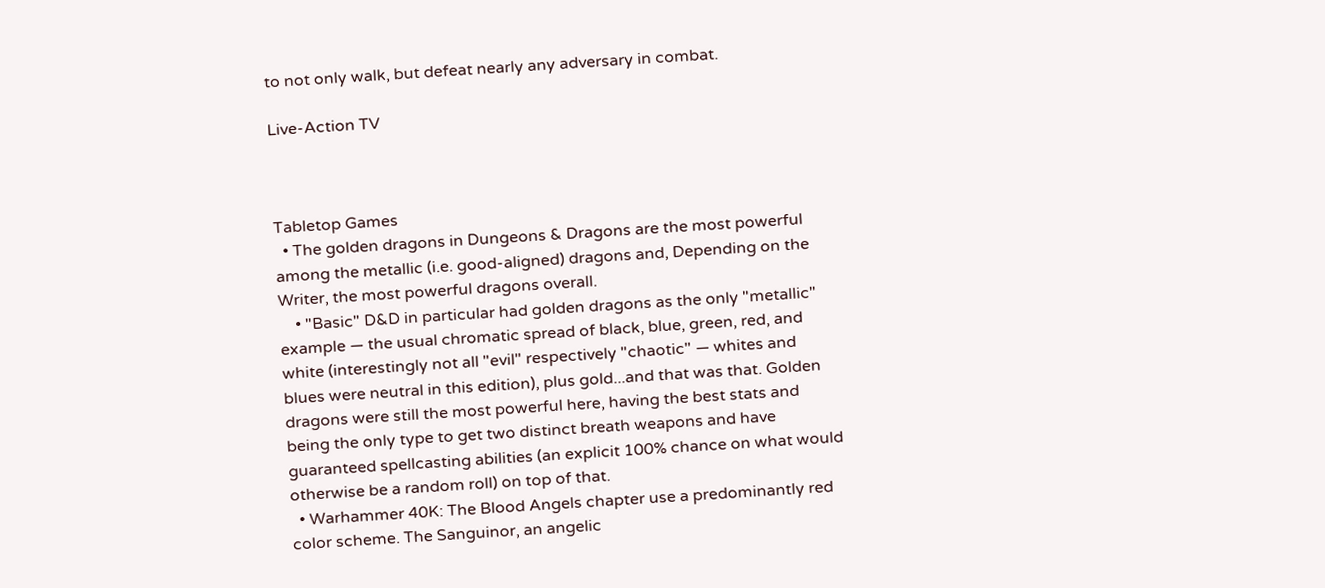to not only walk, but defeat nearly any adversary in combat.

Live-Action TV



Tabletop Games
  • The golden dragons in Dungeons & Dragons are the most powerful among the metallic (i.e. good-aligned) dragons and, Depending on the Writer, the most powerful dragons overall.
    • "Basic" D&D in particular had golden dragons as the only "metallic" example — the usual chromatic spread of black, blue, green, red, and white (interestingly not all "evil" respectively "chaotic" — whites and blues were neutral in this edition), plus gold...and that was that. Golden dragons were still the most powerful here, having the best stats and being the only type to get two distinct breath weapons and have guaranteed spellcasting abilities (an explicit 100% chance on what would otherwise be a random roll) on top of that.
  • Warhammer 40K: The Blood Angels chapter use a predominantly red color scheme. The Sanguinor, an angelic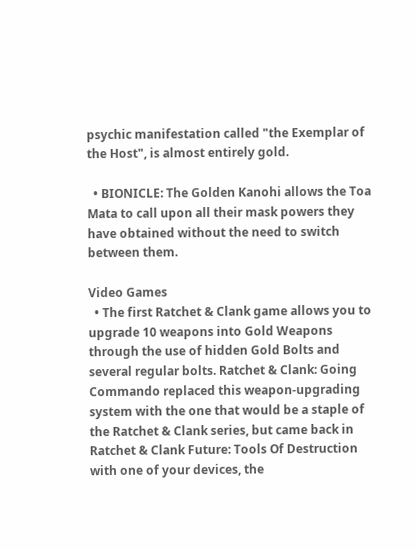psychic manifestation called "the Exemplar of the Host", is almost entirely gold.

  • BIONICLE: The Golden Kanohi allows the Toa Mata to call upon all their mask powers they have obtained without the need to switch between them.

Video Games
  • The first Ratchet & Clank game allows you to upgrade 10 weapons into Gold Weapons through the use of hidden Gold Bolts and several regular bolts. Ratchet & Clank: Going Commando replaced this weapon-upgrading system with the one that would be a staple of the Ratchet & Clank series, but came back in Ratchet & Clank Future: Tools Of Destruction with one of your devices, the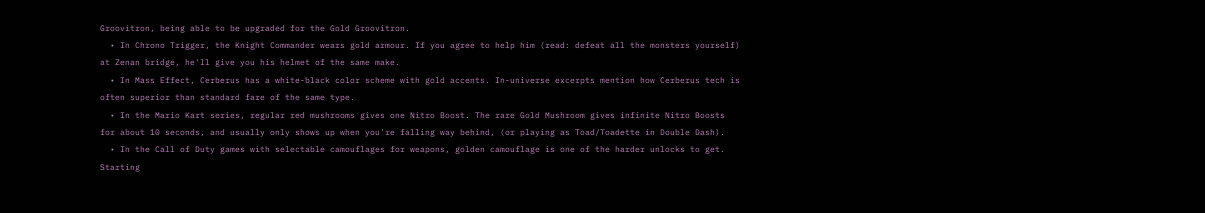Groovitron, being able to be upgraded for the Gold Groovitron.
  • In Chrono Trigger, the Knight Commander wears gold armour. If you agree to help him (read: defeat all the monsters yourself) at Zenan bridge, he'll give you his helmet of the same make.
  • In Mass Effect, Cerberus has a white-black color scheme with gold accents. In-universe excerpts mention how Cerberus tech is often superior than standard fare of the same type.
  • In the Mario Kart series, regular red mushrooms gives one Nitro Boost. The rare Gold Mushroom gives infinite Nitro Boosts for about 10 seconds, and usually only shows up when you're falling way behind, (or playing as Toad/Toadette in Double Dash).
  • In the Call of Duty games with selectable camouflages for weapons, golden camouflage is one of the harder unlocks to get. Starting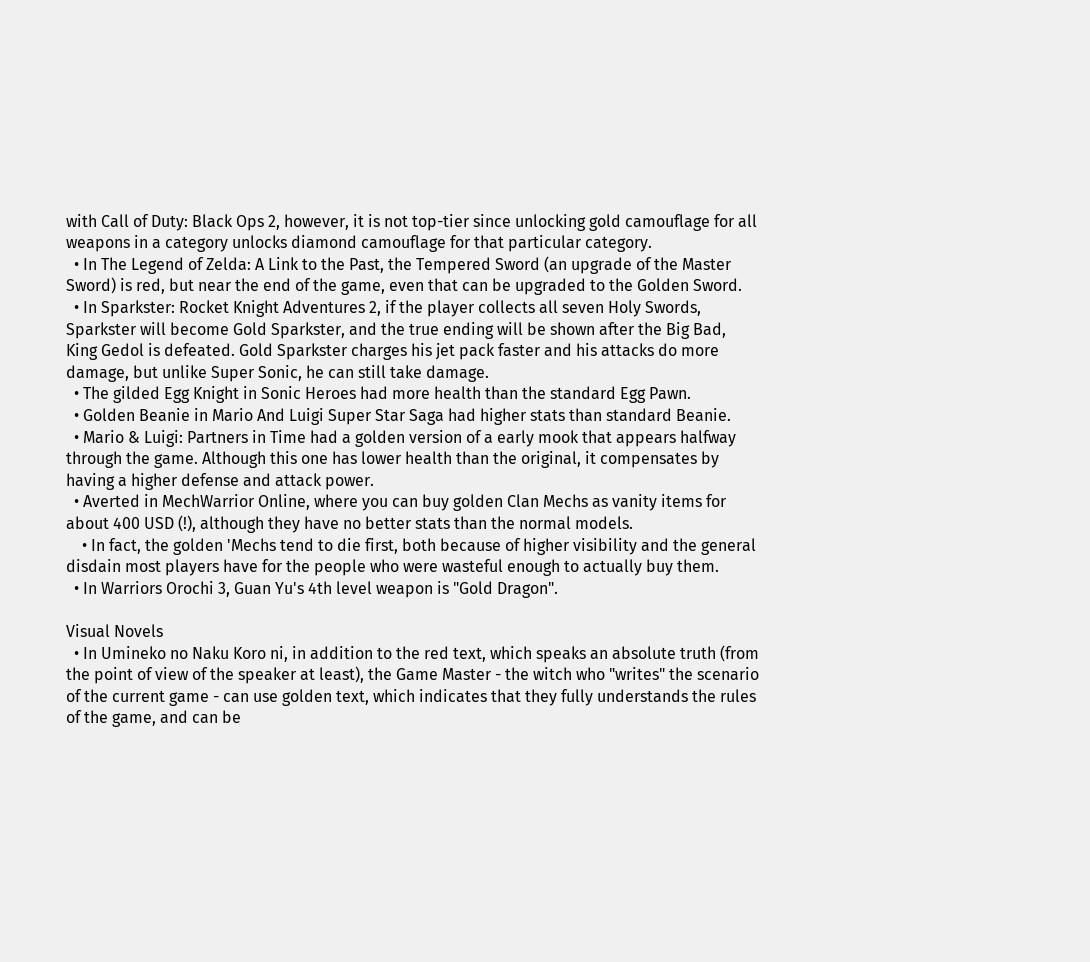with Call of Duty: Black Ops 2, however, it is not top-tier since unlocking gold camouflage for all weapons in a category unlocks diamond camouflage for that particular category.
  • In The Legend of Zelda: A Link to the Past, the Tempered Sword (an upgrade of the Master Sword) is red, but near the end of the game, even that can be upgraded to the Golden Sword.
  • In Sparkster: Rocket Knight Adventures 2, if the player collects all seven Holy Swords, Sparkster will become Gold Sparkster, and the true ending will be shown after the Big Bad, King Gedol is defeated. Gold Sparkster charges his jet pack faster and his attacks do more damage, but unlike Super Sonic, he can still take damage.
  • The gilded Egg Knight in Sonic Heroes had more health than the standard Egg Pawn.
  • Golden Beanie in Mario And Luigi Super Star Saga had higher stats than standard Beanie.
  • Mario & Luigi: Partners in Time had a golden version of a early mook that appears halfway through the game. Although this one has lower health than the original, it compensates by having a higher defense and attack power.
  • Averted in MechWarrior Online, where you can buy golden Clan Mechs as vanity items for about 400 USD (!), although they have no better stats than the normal models.
    • In fact, the golden 'Mechs tend to die first, both because of higher visibility and the general disdain most players have for the people who were wasteful enough to actually buy them.
  • In Warriors Orochi 3, Guan Yu's 4th level weapon is "Gold Dragon".

Visual Novels
  • In Umineko no Naku Koro ni, in addition to the red text, which speaks an absolute truth (from the point of view of the speaker at least), the Game Master - the witch who "writes" the scenario of the current game - can use golden text, which indicates that they fully understands the rules of the game, and can be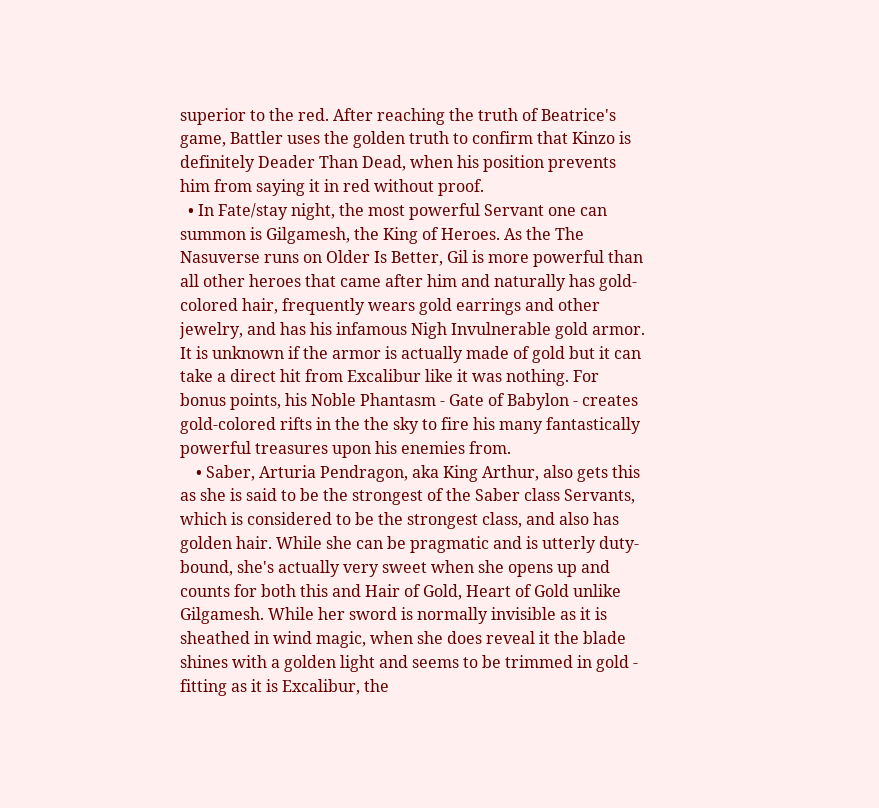superior to the red. After reaching the truth of Beatrice's game, Battler uses the golden truth to confirm that Kinzo is definitely Deader Than Dead, when his position prevents him from saying it in red without proof.
  • In Fate/stay night, the most powerful Servant one can summon is Gilgamesh, the King of Heroes. As the The Nasuverse runs on Older Is Better, Gil is more powerful than all other heroes that came after him and naturally has gold-colored hair, frequently wears gold earrings and other jewelry, and has his infamous Nigh Invulnerable gold armor. It is unknown if the armor is actually made of gold but it can take a direct hit from Excalibur like it was nothing. For bonus points, his Noble Phantasm - Gate of Babylon - creates gold-colored rifts in the the sky to fire his many fantastically powerful treasures upon his enemies from.
    • Saber, Arturia Pendragon, aka King Arthur, also gets this as she is said to be the strongest of the Saber class Servants, which is considered to be the strongest class, and also has golden hair. While she can be pragmatic and is utterly duty-bound, she's actually very sweet when she opens up and counts for both this and Hair of Gold, Heart of Gold unlike Gilgamesh. While her sword is normally invisible as it is sheathed in wind magic, when she does reveal it the blade shines with a golden light and seems to be trimmed in gold - fitting as it is Excalibur, the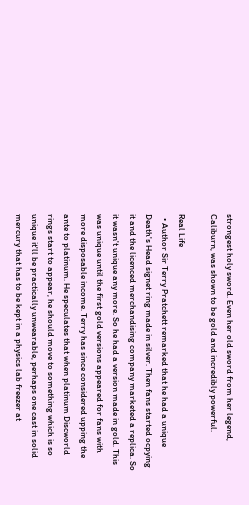strongest holy sword. Even her old sword from her legend, Caliburn, was shown to be gold and incredibly powerful.

Real Life
  • Author Sir Terry Pratchett remarked that he had a unique Death's Head signet ring made in silver. Then fans started ocpying it and the licenced merchandising company marketed a replica. So it wasn't unique any more. So he had a version made in gold. This was unique until the first gold versions appeared for fans with more disposable income. Terry has since considered upping the ante to platinum. He speculates that when platinum Discworld rings start to appear, he should move to something which is so unique it'll be practically unwearable, perhaps one cast in solid mercury that has to be kept in a physics lab freezer at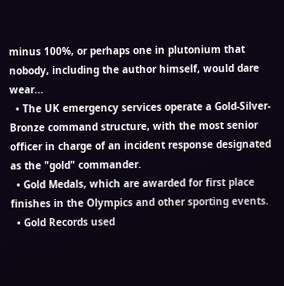minus 100%, or perhaps one in plutonium that nobody, including the author himself, would dare wear...
  • The UK emergency services operate a Gold-Silver-Bronze command structure, with the most senior officer in charge of an incident response designated as the "gold" commander.
  • Gold Medals, which are awarded for first place finishes in the Olympics and other sporting events.
  • Gold Records used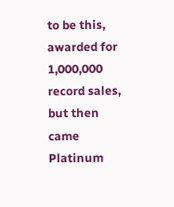to be this, awarded for 1,000,000 record sales, but then came Platinum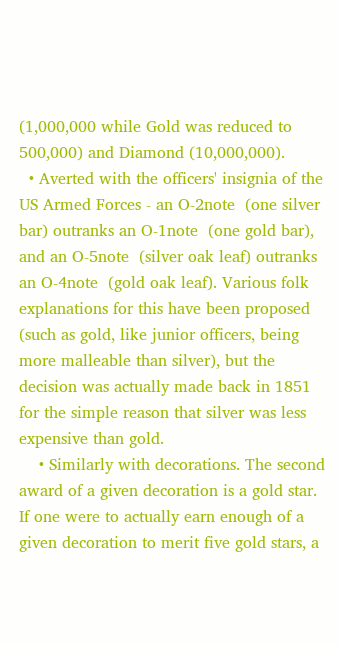(1,000,000 while Gold was reduced to 500,000) and Diamond (10,000,000).
  • Averted with the officers' insignia of the US Armed Forces - an O-2note  (one silver bar) outranks an O-1note  (one gold bar), and an O-5note  (silver oak leaf) outranks an O-4note  (gold oak leaf). Various folk explanations for this have been proposed (such as gold, like junior officers, being more malleable than silver), but the decision was actually made back in 1851 for the simple reason that silver was less expensive than gold.
    • Similarly with decorations. The second award of a given decoration is a gold star. If one were to actually earn enough of a given decoration to merit five gold stars, a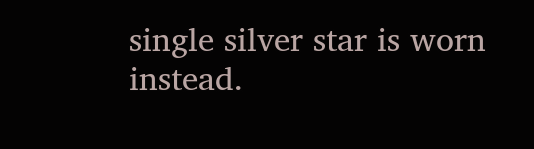single silver star is worn instead.